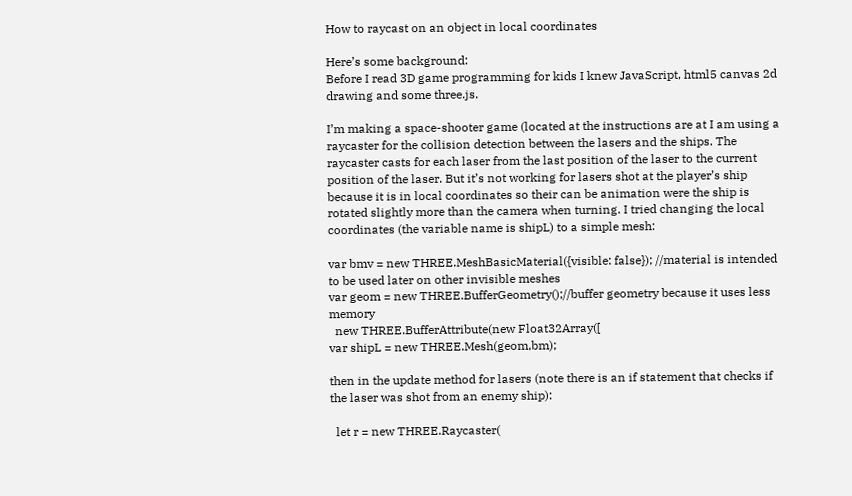How to raycast on an object in local coordinates

Here’s some background:
Before I read 3D game programming for kids I knew JavaScript, html5 canvas 2d drawing and some three.js.

I’m making a space-shooter game (located at the instructions are at I am using a raycaster for the collision detection between the lasers and the ships. The raycaster casts for each laser from the last position of the laser to the current position of the laser. But it’s not working for lasers shot at the player’s ship because it is in local coordinates so their can be animation were the ship is rotated slightly more than the camera when turning. I tried changing the local coordinates (the variable name is shipL) to a simple mesh:

var bmv = new THREE.MeshBasicMaterial({visible: false}); //material is intended to be used later on other invisible meshes
var geom = new THREE.BufferGeometry();//buffer geometry because it uses less memory
  new THREE.BufferAttribute(new Float32Array([
var shipL = new THREE.Mesh(geom,bm);

then in the update method for lasers (note there is an if statement that checks if the laser was shot from an enemy ship):

  let r = new THREE.Raycaster(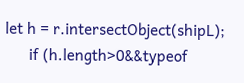let h = r.intersectObject(shipL);
      if (h.length>0&&typeof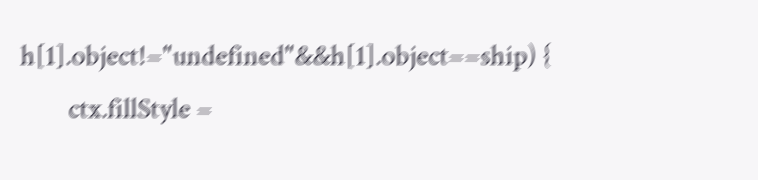h[1].object!="undefined"&&h[1].object==ship) {
        ctx.fillStyle =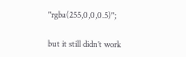"rgba(255,0,0,0.5)";

but it still didn’t work